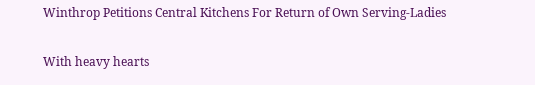Winthrop Petitions Central Kitchens For Return of Own Serving-Ladies

With heavy hearts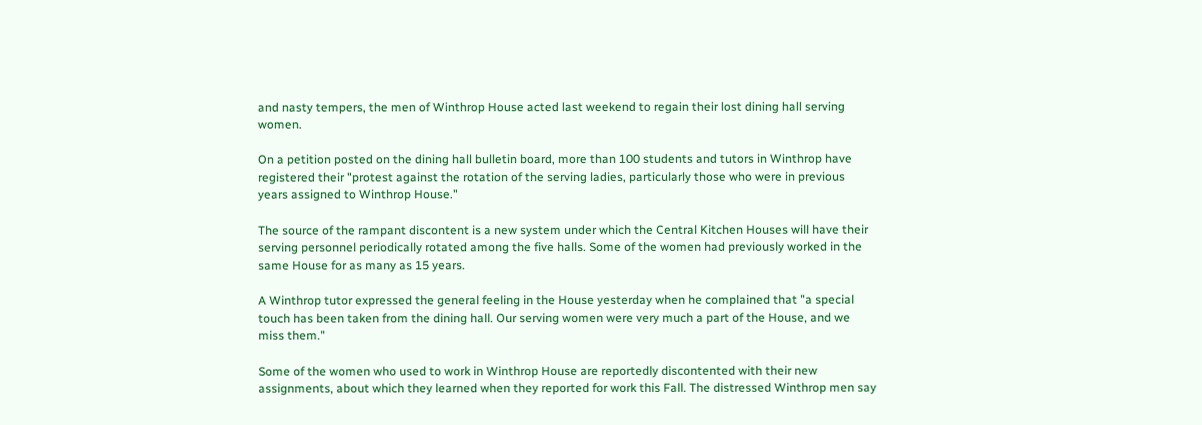and nasty tempers, the men of Winthrop House acted last weekend to regain their lost dining hall serving women.

On a petition posted on the dining hall bulletin board, more than 100 students and tutors in Winthrop have registered their "protest against the rotation of the serving ladies, particularly those who were in previous years assigned to Winthrop House."

The source of the rampant discontent is a new system under which the Central Kitchen Houses will have their serving personnel periodically rotated among the five halls. Some of the women had previously worked in the same House for as many as 15 years.

A Winthrop tutor expressed the general feeling in the House yesterday when he complained that "a special touch has been taken from the dining hall. Our serving women were very much a part of the House, and we miss them."

Some of the women who used to work in Winthrop House are reportedly discontented with their new assignments, about which they learned when they reported for work this Fall. The distressed Winthrop men say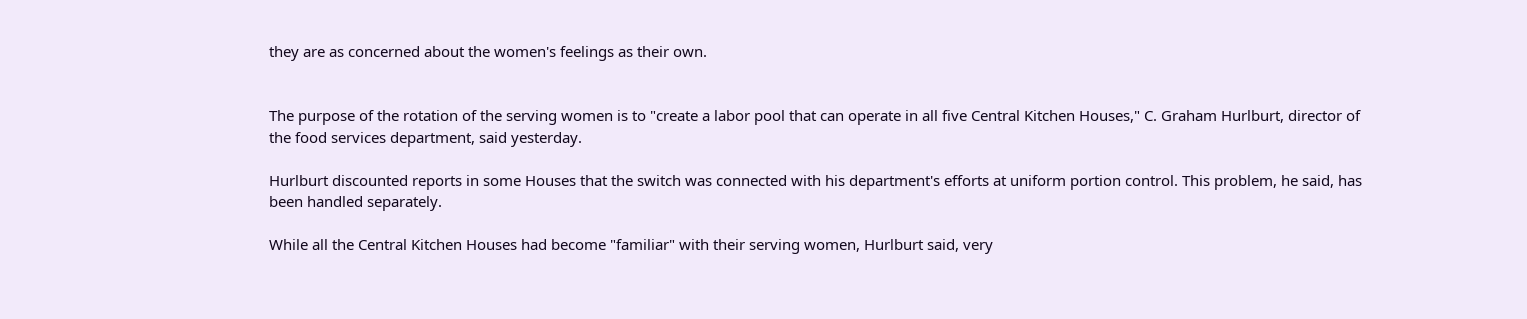they are as concerned about the women's feelings as their own.


The purpose of the rotation of the serving women is to "create a labor pool that can operate in all five Central Kitchen Houses," C. Graham Hurlburt, director of the food services department, said yesterday.

Hurlburt discounted reports in some Houses that the switch was connected with his department's efforts at uniform portion control. This problem, he said, has been handled separately.

While all the Central Kitchen Houses had become "familiar" with their serving women, Hurlburt said, very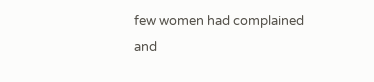few women had complained and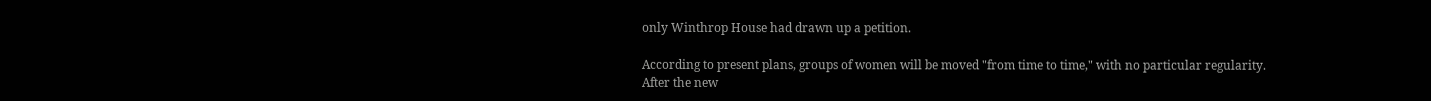only Winthrop House had drawn up a petition.

According to present plans, groups of women will be moved "from time to time," with no particular regularity. After the new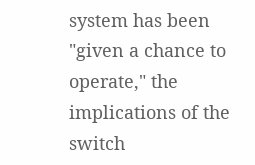system has been "given a chance to operate," the implications of the switch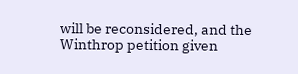will be reconsidered, and the Winthrop petition given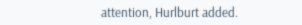attention, Hurlburt added.